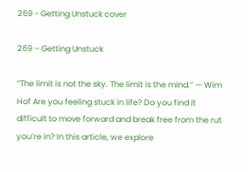269 - Getting Unstuck cover

269 – Getting Unstuck

“The limit is not the sky. The limit is the mind.” — Wim Hof Are you feeling stuck in life? Do you find it difficult to move forward and break free from the rut you’re in? In this article, we explore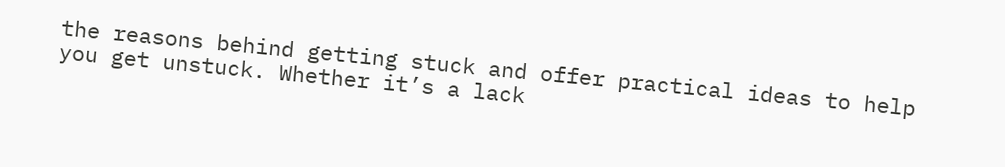the reasons behind getting stuck and offer practical ideas to help you get unstuck. Whether it’s a lack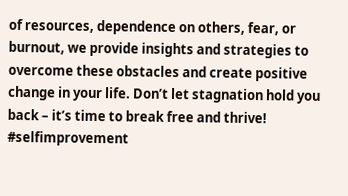of resources, dependence on others, fear, or burnout, we provide insights and strategies to overcome these obstacles and create positive change in your life. Don’t let stagnation hold you back – it’s time to break free and thrive! #selfimprovement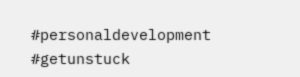#personaldevelopment #getunstuck